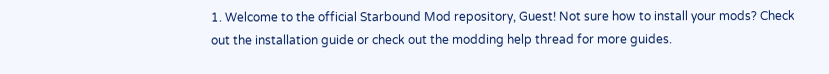1. Welcome to the official Starbound Mod repository, Guest! Not sure how to install your mods? Check out the installation guide or check out the modding help thread for more guides.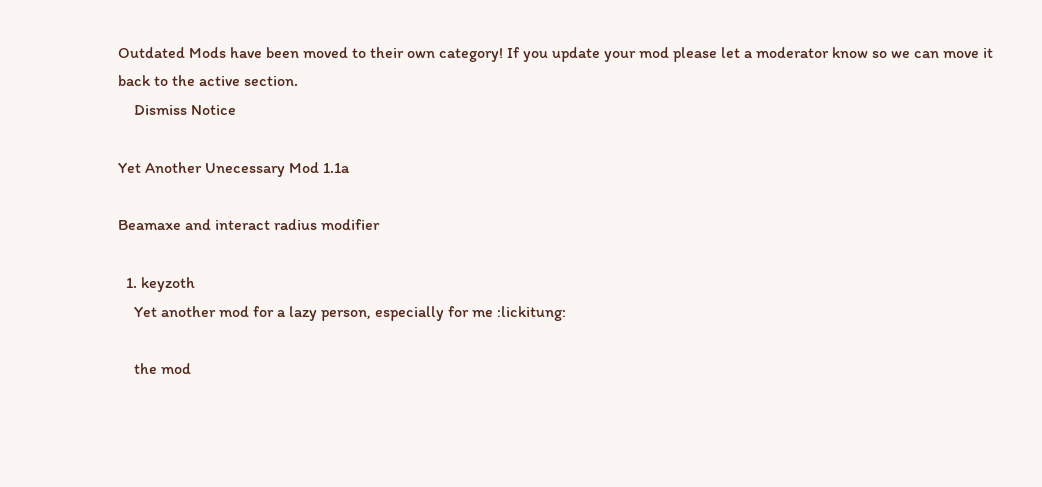Outdated Mods have been moved to their own category! If you update your mod please let a moderator know so we can move it back to the active section.
    Dismiss Notice

Yet Another Unecessary Mod 1.1a

Beamaxe and interact radius modifier

  1. keyzoth
    Yet another mod for a lazy person, especially for me :lickitung:

    the mod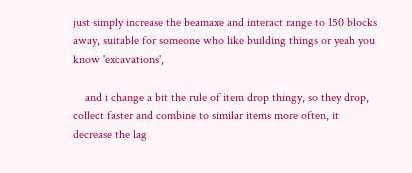just simply increase the beamaxe and interact range to 150 blocks away, suitable for someone who like building things or yeah you know 'excavations',

    and i change a bit the rule of item drop thingy, so they drop, collect faster and combine to similar items more often, it decrease the lag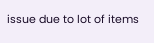issue due to lot of items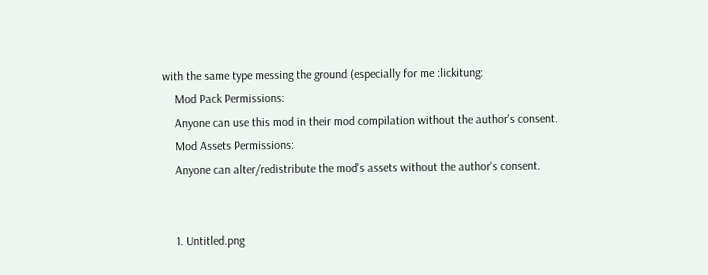with the same type messing the ground (especially for me :lickitung:
    Mod Pack Permissions:
    Anyone can use this mod in their mod compilation without the author's consent.
    Mod Assets Permissions:
    Anyone can alter/redistribute the mod's assets without the author's consent.


    1. Untitled.png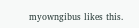myowngibus likes this.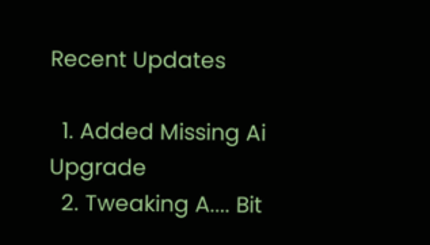Recent Updates

  1. Added Missing Ai Upgrade
  2. Tweaking A.... Bit